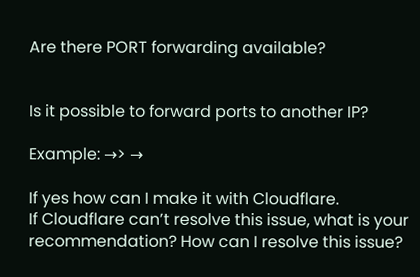Are there PORT forwarding available?


Is it possible to forward ports to another IP?

Example: →> →

If yes how can I make it with Cloudflare.
If Cloudflare can’t resolve this issue, what is your recommendation? How can I resolve this issue?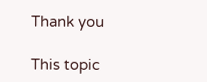Thank you

This topic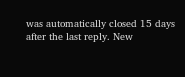was automatically closed 15 days after the last reply. New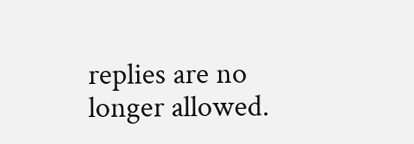replies are no longer allowed.